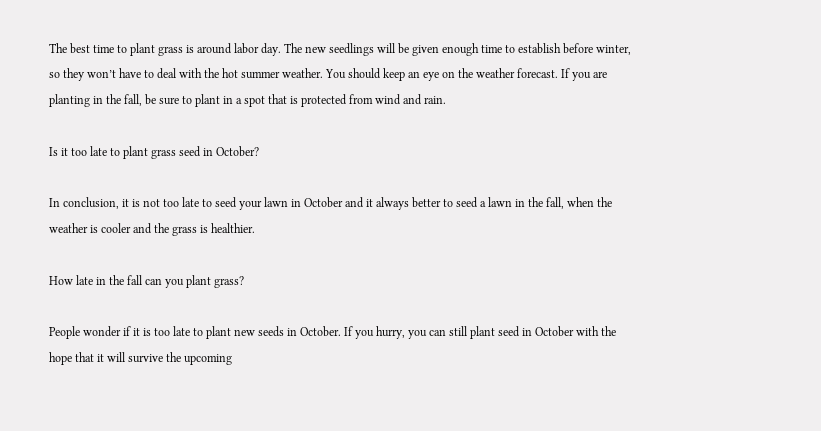The best time to plant grass is around labor day. The new seedlings will be given enough time to establish before winter, so they won’t have to deal with the hot summer weather. You should keep an eye on the weather forecast. If you are planting in the fall, be sure to plant in a spot that is protected from wind and rain.

Is it too late to plant grass seed in October?

In conclusion, it is not too late to seed your lawn in October and it always better to seed a lawn in the fall, when the weather is cooler and the grass is healthier.

How late in the fall can you plant grass?

People wonder if it is too late to plant new seeds in October. If you hurry, you can still plant seed in October with the hope that it will survive the upcoming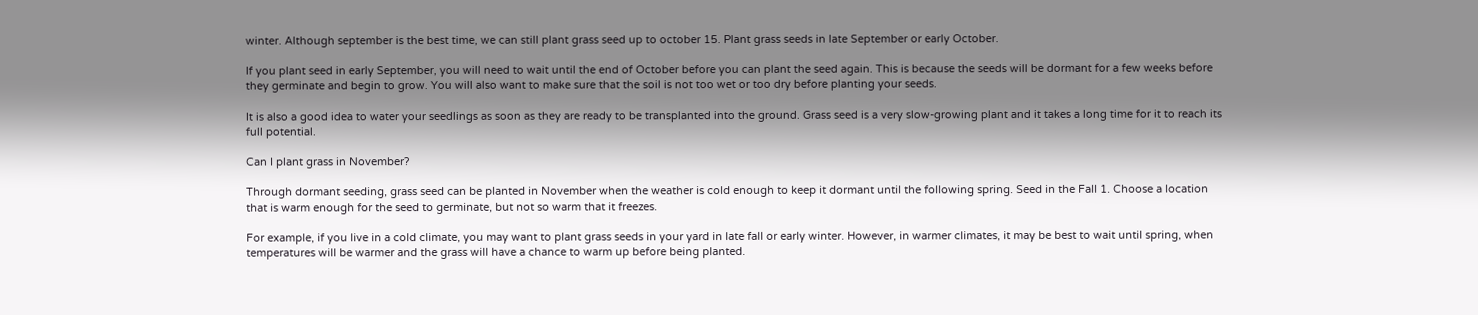winter. Although september is the best time, we can still plant grass seed up to october 15. Plant grass seeds in late September or early October.

If you plant seed in early September, you will need to wait until the end of October before you can plant the seed again. This is because the seeds will be dormant for a few weeks before they germinate and begin to grow. You will also want to make sure that the soil is not too wet or too dry before planting your seeds.

It is also a good idea to water your seedlings as soon as they are ready to be transplanted into the ground. Grass seed is a very slow-growing plant and it takes a long time for it to reach its full potential.

Can I plant grass in November?

Through dormant seeding, grass seed can be planted in November when the weather is cold enough to keep it dormant until the following spring. Seed in the Fall 1. Choose a location that is warm enough for the seed to germinate, but not so warm that it freezes.

For example, if you live in a cold climate, you may want to plant grass seeds in your yard in late fall or early winter. However, in warmer climates, it may be best to wait until spring, when temperatures will be warmer and the grass will have a chance to warm up before being planted.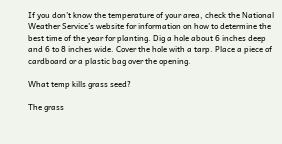If you don’t know the temperature of your area, check the National Weather Service’s website for information on how to determine the best time of the year for planting. Dig a hole about 6 inches deep and 6 to 8 inches wide. Cover the hole with a tarp. Place a piece of cardboard or a plastic bag over the opening.

What temp kills grass seed?

The grass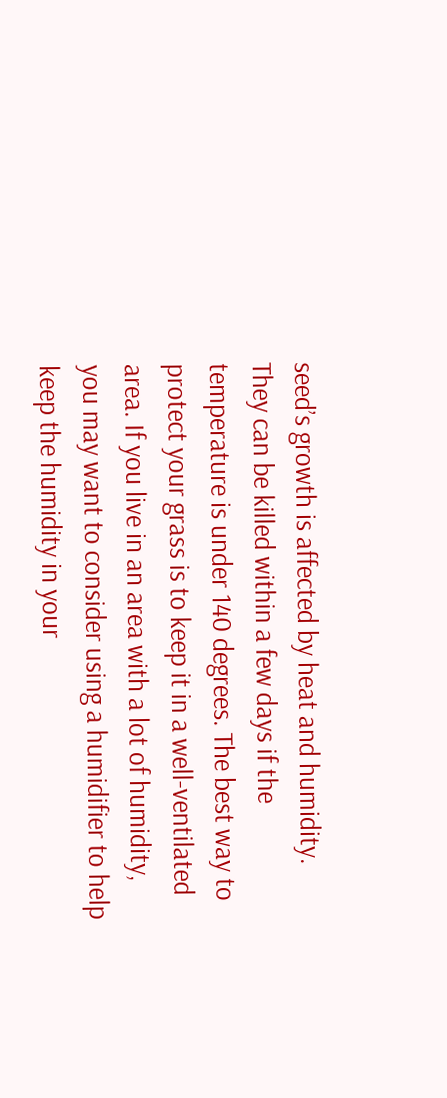seed’s growth is affected by heat and humidity. They can be killed within a few days if the temperature is under 140 degrees. The best way to protect your grass is to keep it in a well-ventilated area. If you live in an area with a lot of humidity, you may want to consider using a humidifier to help keep the humidity in your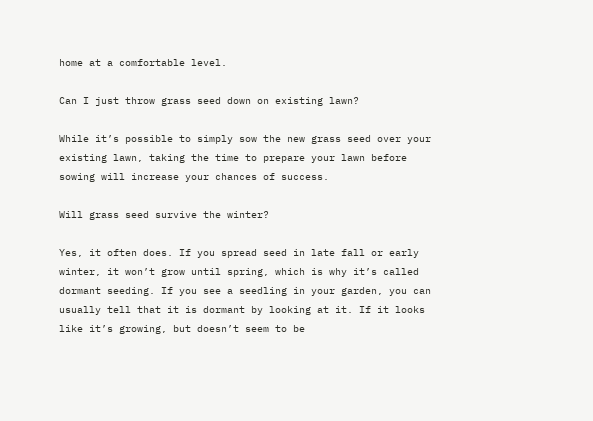home at a comfortable level.

Can I just throw grass seed down on existing lawn?

While it’s possible to simply sow the new grass seed over your existing lawn, taking the time to prepare your lawn before sowing will increase your chances of success.

Will grass seed survive the winter?

Yes, it often does. If you spread seed in late fall or early winter, it won’t grow until spring, which is why it’s called dormant seeding. If you see a seedling in your garden, you can usually tell that it is dormant by looking at it. If it looks like it’s growing, but doesn’t seem to be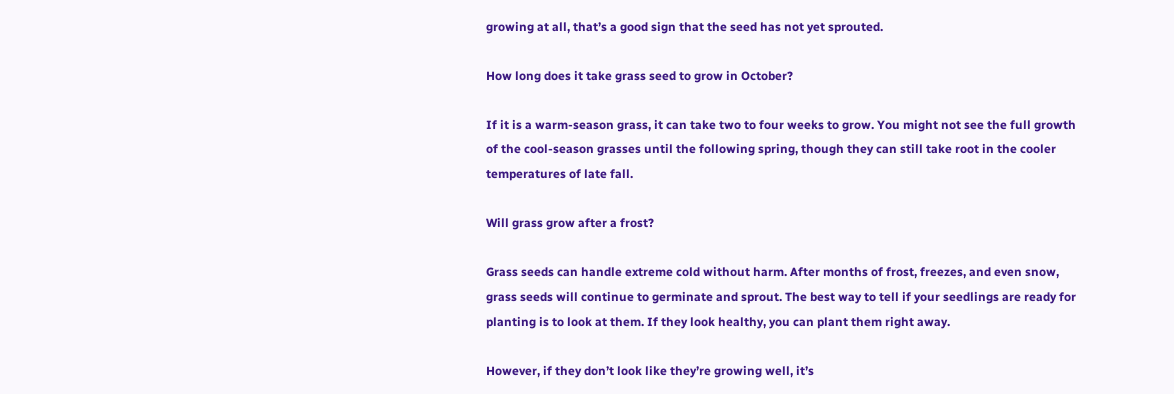growing at all, that’s a good sign that the seed has not yet sprouted.

How long does it take grass seed to grow in October?

If it is a warm-season grass, it can take two to four weeks to grow. You might not see the full growth of the cool-season grasses until the following spring, though they can still take root in the cooler temperatures of late fall.

Will grass grow after a frost?

Grass seeds can handle extreme cold without harm. After months of frost, freezes, and even snow, grass seeds will continue to germinate and sprout. The best way to tell if your seedlings are ready for planting is to look at them. If they look healthy, you can plant them right away.

However, if they don’t look like they’re growing well, it’s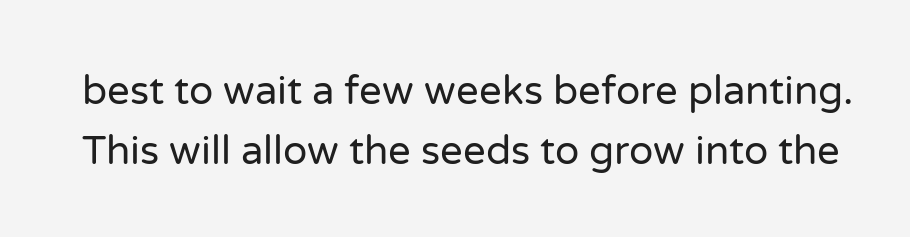best to wait a few weeks before planting. This will allow the seeds to grow into the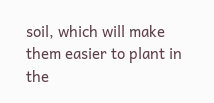soil, which will make them easier to plant in the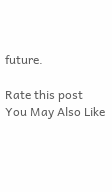future.

Rate this post
You May Also Like